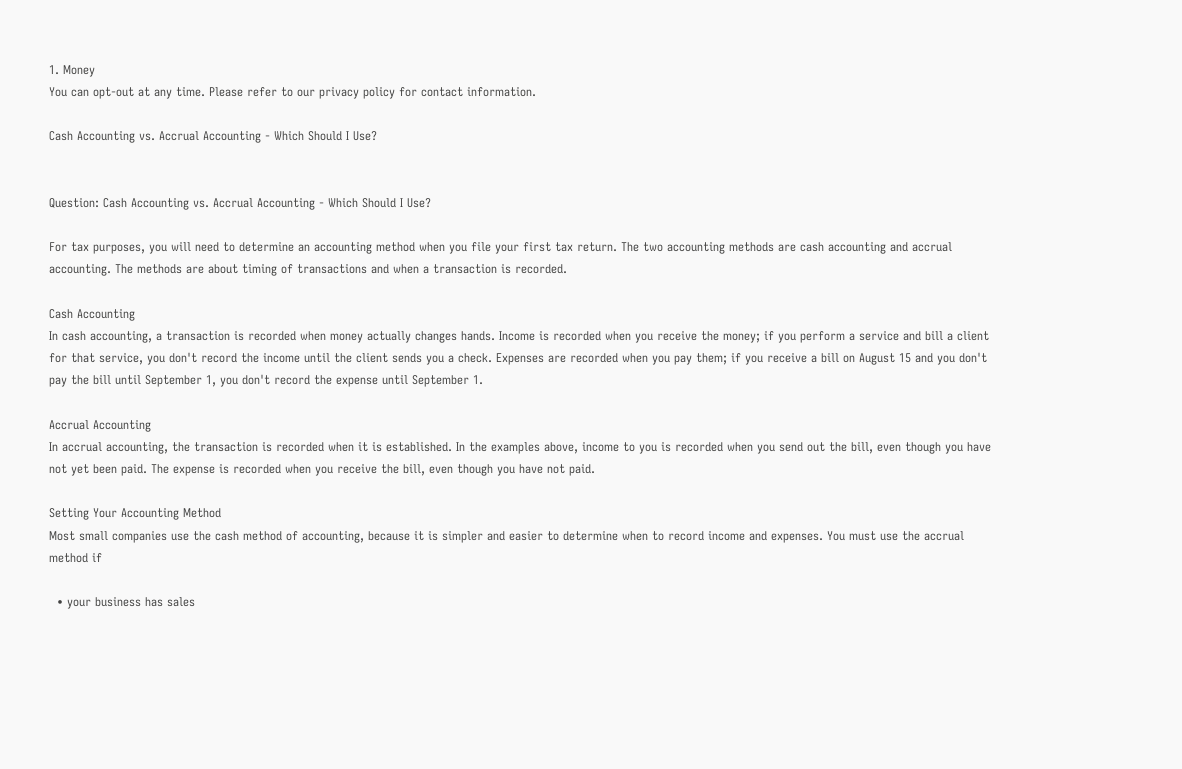1. Money
You can opt-out at any time. Please refer to our privacy policy for contact information.

Cash Accounting vs. Accrual Accounting - Which Should I Use?


Question: Cash Accounting vs. Accrual Accounting - Which Should I Use?

For tax purposes, you will need to determine an accounting method when you file your first tax return. The two accounting methods are cash accounting and accrual accounting. The methods are about timing of transactions and when a transaction is recorded.

Cash Accounting
In cash accounting, a transaction is recorded when money actually changes hands. Income is recorded when you receive the money; if you perform a service and bill a client for that service, you don't record the income until the client sends you a check. Expenses are recorded when you pay them; if you receive a bill on August 15 and you don't pay the bill until September 1, you don't record the expense until September 1.

Accrual Accounting
In accrual accounting, the transaction is recorded when it is established. In the examples above, income to you is recorded when you send out the bill, even though you have not yet been paid. The expense is recorded when you receive the bill, even though you have not paid.

Setting Your Accounting Method
Most small companies use the cash method of accounting, because it is simpler and easier to determine when to record income and expenses. You must use the accrual method if

  • your business has sales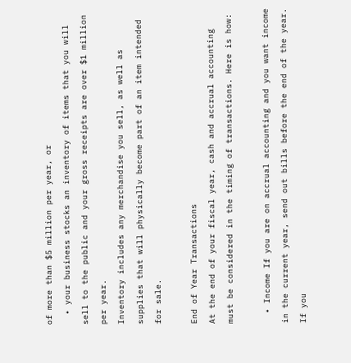of more than $5 million per year, or
  • your business stocks an inventory of items that you will sell to the public and your gross receipts are over $1 million per year.
Inventory includes any merchandise you sell, as well as supplies that will physically become part of an item intended for sale.

End of Year Transactions
At the end of your fiscal year, cash and accrual accounting must be considered in the timing of transactions. Here is how:

  • Income If you are on accrual accounting and you want income in the current year, send out bills before the end of the year. If you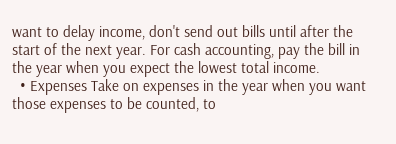want to delay income, don't send out bills until after the start of the next year. For cash accounting, pay the bill in the year when you expect the lowest total income.
  • Expenses Take on expenses in the year when you want those expenses to be counted, to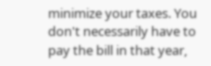minimize your taxes. You don't necessarily have to pay the bill in that year,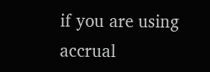if you are using accrual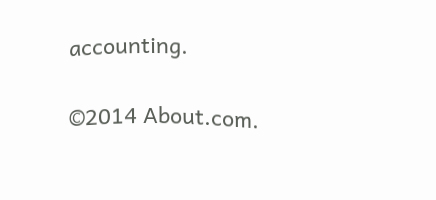accounting.

©2014 About.com.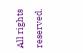All rights reserved.